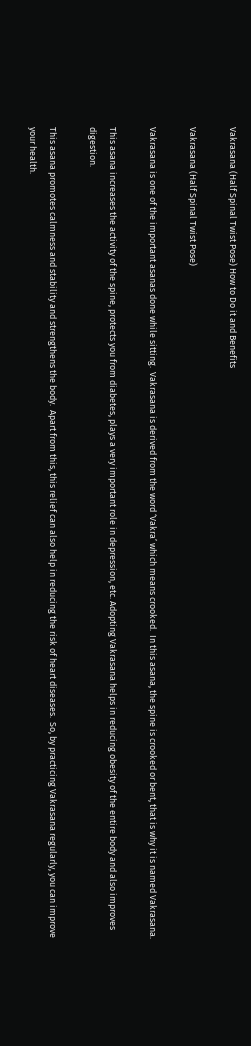Vakrasana (Half Spinal Twist Pose) How to Do it and Benefits

Vakrasana (Half Spinal Twist Pose)

Vakrasana is one of the important asanas done while sitting.  Vakrasana is derived from the word ‘Vakra’ which means crooked.  In this asana, the spine is crooked or bent, that is why it is named Vakrasana.

This asana increases the activity of the spine, protects you from diabetes, plays a very important role in depression, etc. Adopting Vakrasana helps in reducing obesity of the entire body and also improves digestion.

This asana promotes calmness and stability and strengthens the body.  Apart from this, this relief can also help in reducing the risk of heart diseases.  So, by practicing Vakrasana regularly, you can improve your health.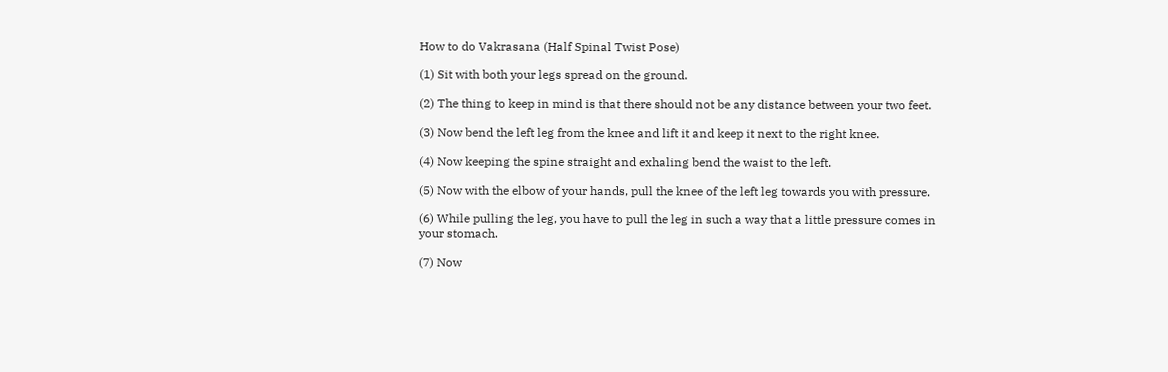How to do Vakrasana (Half Spinal Twist Pose)

(1) Sit with both your legs spread on the ground.

(2) The thing to keep in mind is that there should not be any distance between your two feet.

(3) Now bend the left leg from the knee and lift it and keep it next to the right knee.

(4) Now keeping the spine straight and exhaling bend the waist to the left.

(5) Now with the elbow of your hands, pull the knee of the left leg towards you with pressure.

(6) While pulling the leg, you have to pull the leg in such a way that a little pressure comes in your stomach.

(7) Now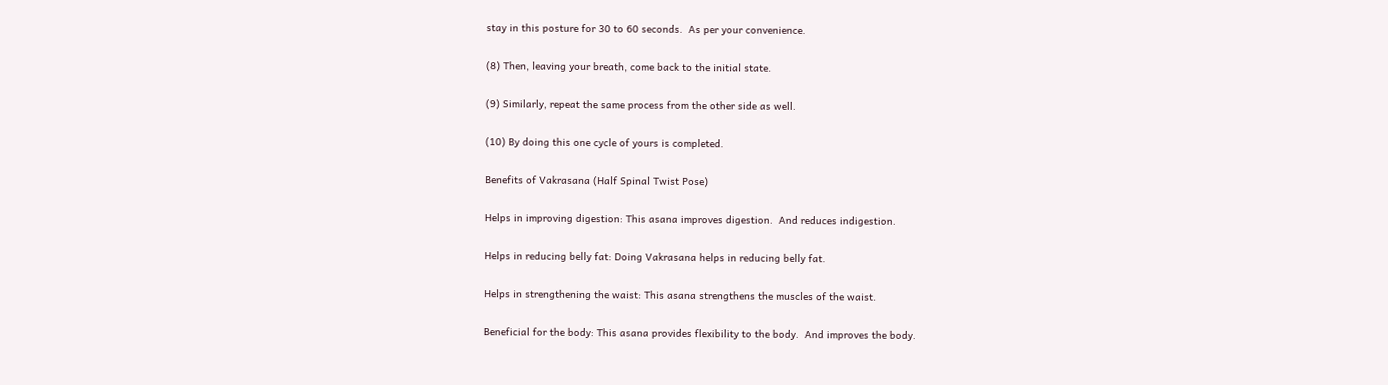stay in this posture for 30 to 60 seconds.  As per your convenience.

(8) Then, leaving your breath, come back to the initial state.

(9) Similarly, repeat the same process from the other side as well.

(10) By doing this one cycle of yours is completed.

Benefits of Vakrasana (Half Spinal Twist Pose)

Helps in improving digestion: This asana improves digestion.  And reduces indigestion.

Helps in reducing belly fat: Doing Vakrasana helps in reducing belly fat.

Helps in strengthening the waist: This asana strengthens the muscles of the waist.

Beneficial for the body: This asana provides flexibility to the body.  And improves the body.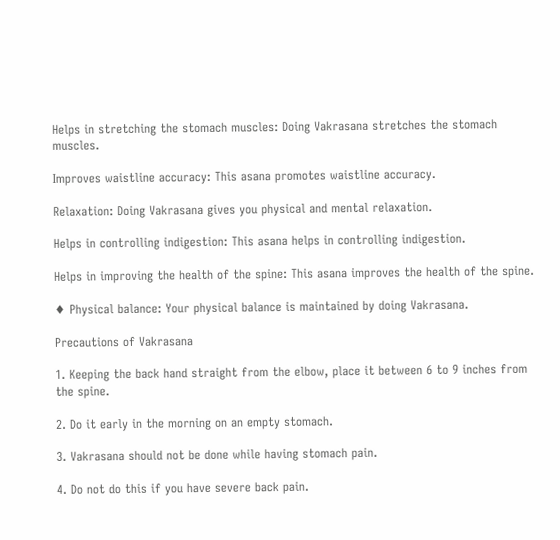Helps in stretching the stomach muscles: Doing Vakrasana stretches the stomach muscles.

Improves waistline accuracy: This asana promotes waistline accuracy.

Relaxation: Doing Vakrasana gives you physical and mental relaxation.

Helps in controlling indigestion: This asana helps in controlling indigestion.

Helps in improving the health of the spine: This asana improves the health of the spine.

♦ Physical balance: Your physical balance is maintained by doing Vakrasana.

Precautions of Vakrasana

1. Keeping the back hand straight from the elbow, place it between 6 to 9 inches from the spine.

2. Do it early in the morning on an empty stomach.

3. Vakrasana should not be done while having stomach pain.

4. Do not do this if you have severe back pain.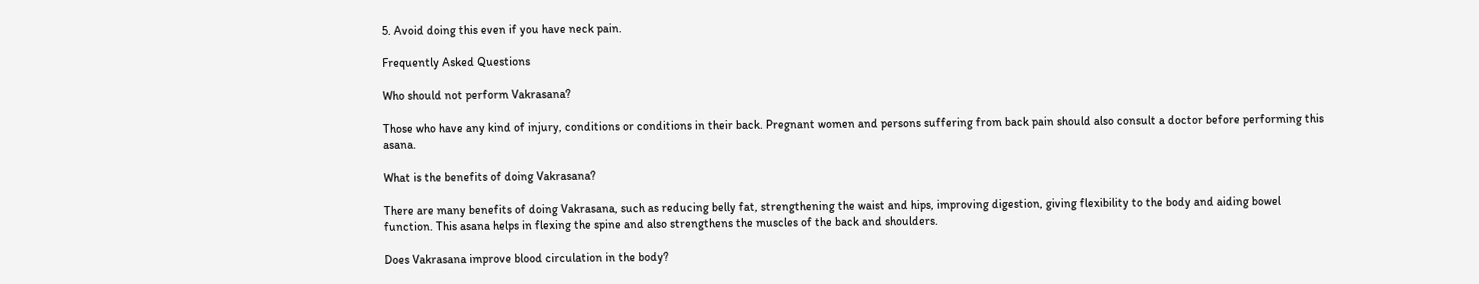5. Avoid doing this even if you have neck pain.

Frequently Asked Questions

Who should not perform Vakrasana?

Those who have any kind of injury, conditions or conditions in their back. Pregnant women and persons suffering from back pain should also consult a doctor before performing this asana.

What is the benefits of doing Vakrasana?

There are many benefits of doing Vakrasana, such as reducing belly fat, strengthening the waist and hips, improving digestion, giving flexibility to the body and aiding bowel function. This asana helps in flexing the spine and also strengthens the muscles of the back and shoulders.

Does Vakrasana improve blood circulation in the body?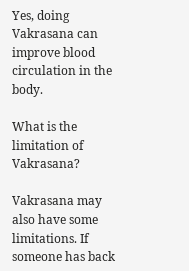Yes, doing Vakrasana can improve blood circulation in the body.

What is the limitation of Vakrasana?

Vakrasana may also have some limitations. If someone has back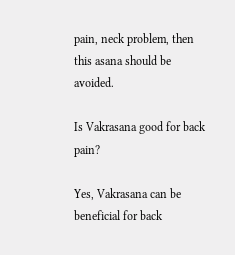pain, neck problem, then this asana should be avoided.

Is Vakrasana good for back pain?

Yes, Vakrasana can be beneficial for back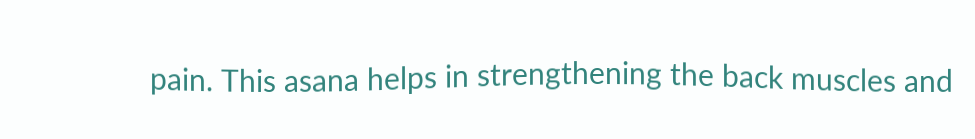pain. This asana helps in strengthening the back muscles and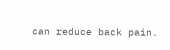can reduce back pain.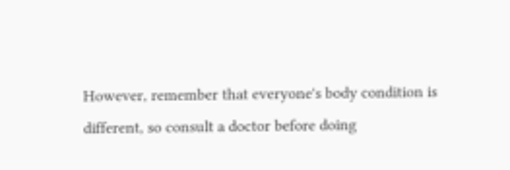However, remember that everyone's body condition is different, so consult a doctor before doing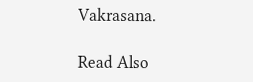Vakrasana.

Read Also